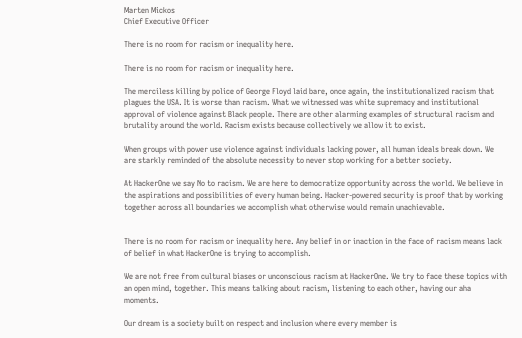Marten Mickos
Chief Executive Officer

There is no room for racism or inequality here.

There is no room for racism or inequality here.

The merciless killing by police of George Floyd laid bare, once again, the institutionalized racism that plagues the USA. It is worse than racism. What we witnessed was white supremacy and institutional approval of violence against Black people. There are other alarming examples of structural racism and brutality around the world. Racism exists because collectively we allow it to exist.

When groups with power use violence against individuals lacking power, all human ideals break down. We are starkly reminded of the absolute necessity to never stop working for a better society.

At HackerOne we say No to racism. We are here to democratize opportunity across the world. We believe in the aspirations and possibilities of every human being. Hacker-powered security is proof that by working together across all boundaries we accomplish what otherwise would remain unachievable.


There is no room for racism or inequality here. Any belief in or inaction in the face of racism means lack of belief in what HackerOne is trying to accomplish.

We are not free from cultural biases or unconscious racism at HackerOne. We try to face these topics with an open mind, together. This means talking about racism, listening to each other, having our aha moments.

Our dream is a society built on respect and inclusion where every member is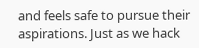and feels safe to pursue their aspirations. Just as we hack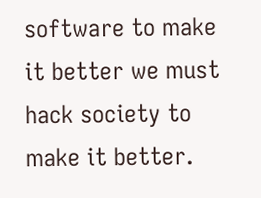software to make it better we must hack society to make it better.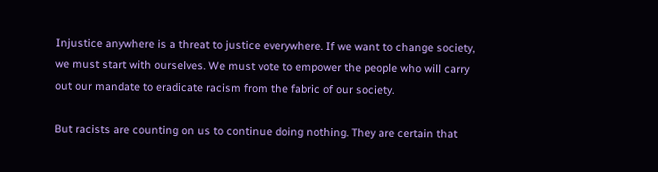Injustice anywhere is a threat to justice everywhere. If we want to change society, we must start with ourselves. We must vote to empower the people who will carry out our mandate to eradicate racism from the fabric of our society.

But racists are counting on us to continue doing nothing. They are certain that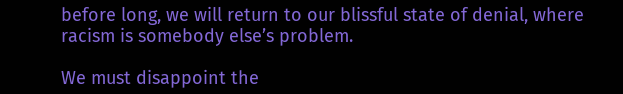before long, we will return to our blissful state of denial, where racism is somebody else’s problem.

We must disappoint the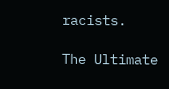racists.

The Ultimate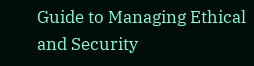Guide to Managing Ethical and Security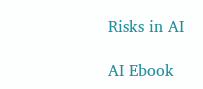Risks in AI

AI Ebook